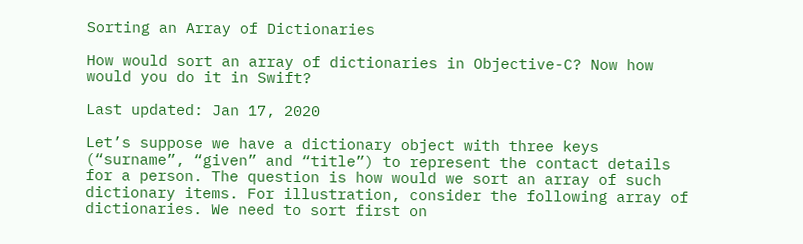Sorting an Array of Dictionaries

How would sort an array of dictionaries in Objective-C? Now how would you do it in Swift?

Last updated: Jan 17, 2020

Let’s suppose we have a dictionary object with three keys (“surname”, “given” and “title”) to represent the contact details for a person. The question is how would we sort an array of such dictionary items. For illustration, consider the following array of dictionaries. We need to sort first on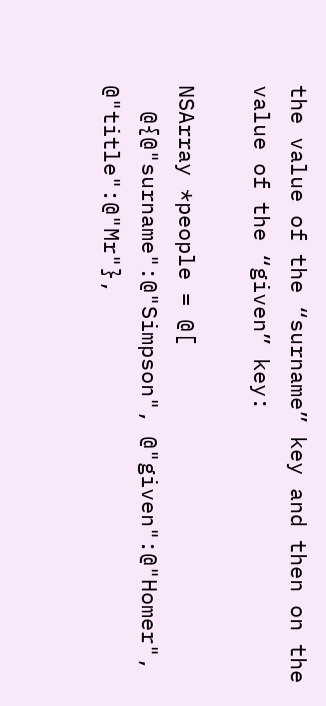the value of the “surname” key and then on the value of the “given” key:

NSArray *people = @[
  @{@"surname":@"Simpson", @"given":@"Homer", @"title":@"Mr"},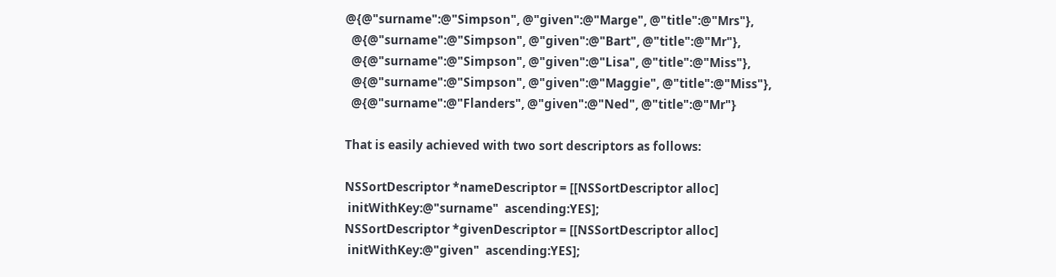@{@"surname":@"Simpson", @"given":@"Marge", @"title":@"Mrs"},
  @{@"surname":@"Simpson", @"given":@"Bart", @"title":@"Mr"},
  @{@"surname":@"Simpson", @"given":@"Lisa", @"title":@"Miss"},
  @{@"surname":@"Simpson", @"given":@"Maggie", @"title":@"Miss"},
  @{@"surname":@"Flanders", @"given":@"Ned", @"title":@"Mr"}

That is easily achieved with two sort descriptors as follows:

NSSortDescriptor *nameDescriptor = [[NSSortDescriptor alloc]
 initWithKey:@"surname"  ascending:YES];
NSSortDescriptor *givenDescriptor = [[NSSortDescriptor alloc]
 initWithKey:@"given"  ascending:YES];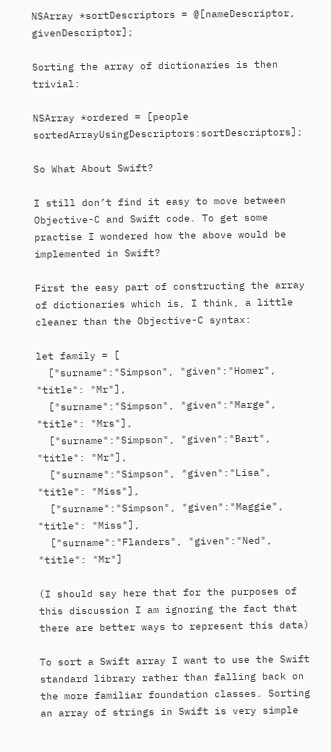NSArray *sortDescriptors = @[nameDescriptor, givenDescriptor];

Sorting the array of dictionaries is then trivial:

NSArray *ordered = [people sortedArrayUsingDescriptors:sortDescriptors];

So What About Swift?

I still don’t find it easy to move between Objective-C and Swift code. To get some practise I wondered how the above would be implemented in Swift?

First the easy part of constructing the array of dictionaries which is, I think, a little cleaner than the Objective-C syntax:

let family = [
  ["surname":"Simpson", "given":"Homer", "title": "Mr"],
  ["surname":"Simpson", "given":"Marge", "title": "Mrs"],
  ["surname":"Simpson", "given":"Bart", "title": "Mr"],
  ["surname":"Simpson", "given":"Lisa", "title": "Miss"],
  ["surname":"Simpson", "given":"Maggie", "title": "Miss"],
  ["surname":"Flanders", "given":"Ned", "title": "Mr"]

(I should say here that for the purposes of this discussion I am ignoring the fact that there are better ways to represent this data)

To sort a Swift array I want to use the Swift standard library rather than falling back on the more familiar foundation classes. Sorting an array of strings in Swift is very simple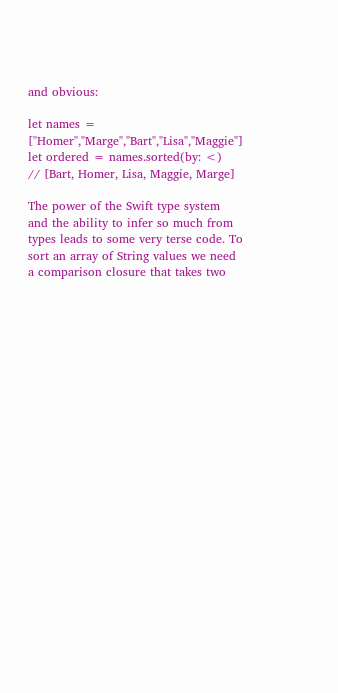and obvious:

let names = ["Homer","Marge","Bart","Lisa","Maggie"]
let ordered = names.sorted(by: <)
// [Bart, Homer, Lisa, Maggie, Marge]

The power of the Swift type system and the ability to infer so much from types leads to some very terse code. To sort an array of String values we need a comparison closure that takes two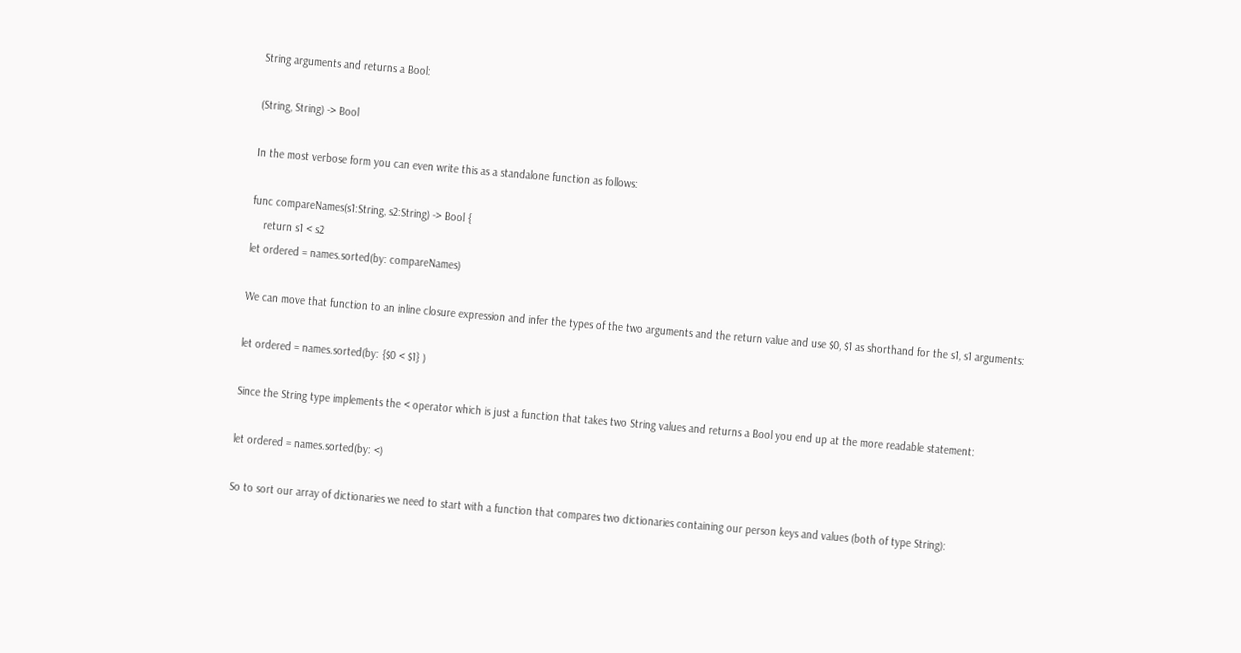String arguments and returns a Bool:

(String, String) -> Bool

In the most verbose form you can even write this as a standalone function as follows:

func compareNames(s1:String, s2:String) -> Bool {
    return s1 < s2
let ordered = names.sorted(by: compareNames)

We can move that function to an inline closure expression and infer the types of the two arguments and the return value and use $0, $1 as shorthand for the s1, s1 arguments:

let ordered = names.sorted(by: {$0 < $1} )

Since the String type implements the < operator which is just a function that takes two String values and returns a Bool you end up at the more readable statement:

let ordered = names.sorted(by: <)

So to sort our array of dictionaries we need to start with a function that compares two dictionaries containing our person keys and values (both of type String):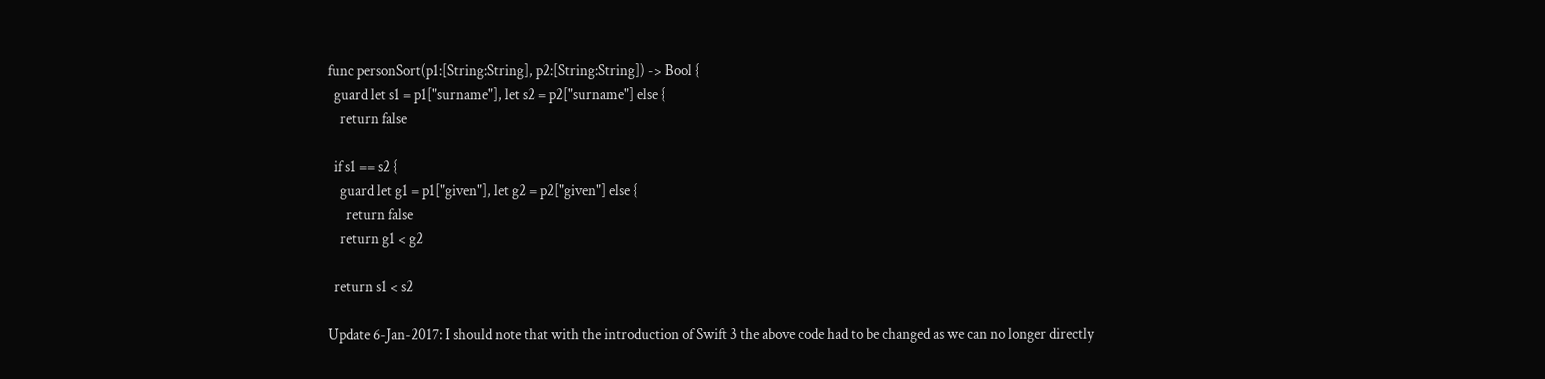func personSort(p1:[String:String], p2:[String:String]) -> Bool {
  guard let s1 = p1["surname"], let s2 = p2["surname"] else {
    return false

  if s1 == s2 {
    guard let g1 = p1["given"], let g2 = p2["given"] else {
      return false
    return g1 < g2

  return s1 < s2

Update 6-Jan-2017: I should note that with the introduction of Swift 3 the above code had to be changed as we can no longer directly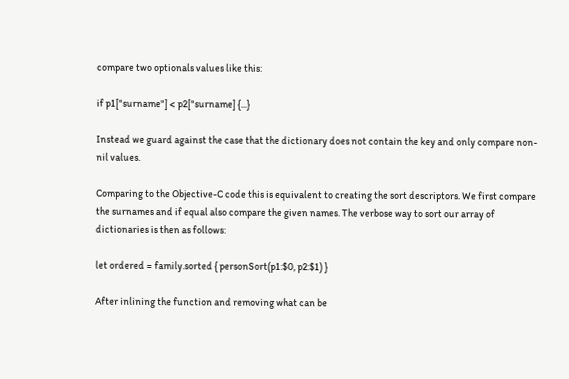compare two optionals values like this:

if p1["surname"] < p2["surname] {...}

Instead we guard against the case that the dictionary does not contain the key and only compare non-nil values.

Comparing to the Objective-C code this is equivalent to creating the sort descriptors. We first compare the surnames and if equal also compare the given names. The verbose way to sort our array of dictionaries is then as follows:

let ordered = family.sorted { personSort(p1:$0, p2:$1) }

After inlining the function and removing what can be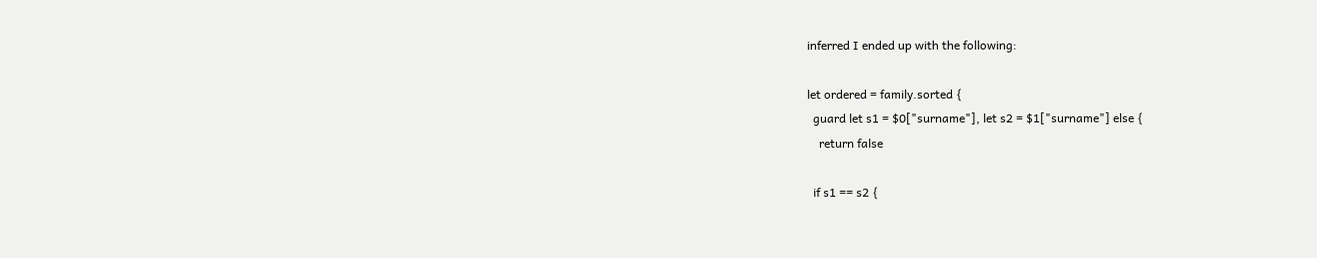inferred I ended up with the following:

let ordered = family.sorted {
  guard let s1 = $0["surname"], let s2 = $1["surname"] else {
    return false

  if s1 == s2 {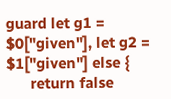guard let g1 = $0["given"], let g2 = $1["given"] else {
      return false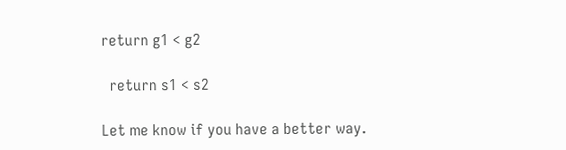return g1 < g2

  return s1 < s2

Let me know if you have a better way.